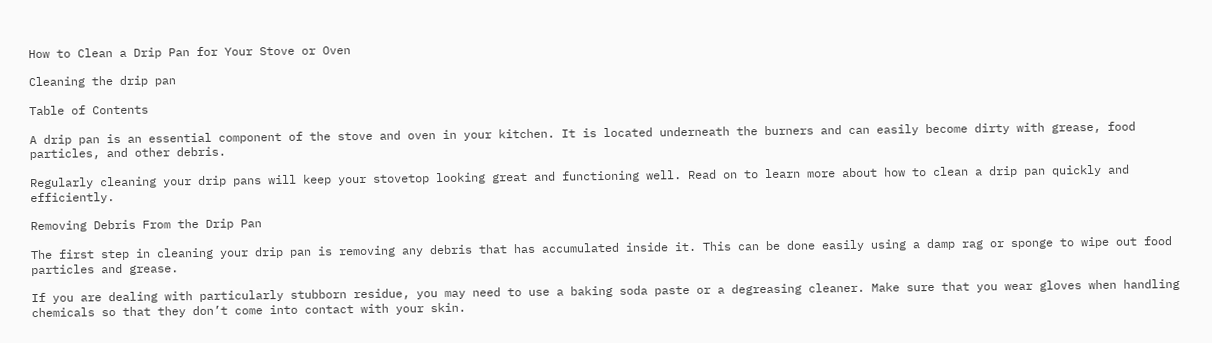How to Clean a Drip Pan for Your Stove or Oven

Cleaning the drip pan

Table of Contents

A drip pan is an essential component of the stove and oven in your kitchen. It is located underneath the burners and can easily become dirty with grease, food particles, and other debris.

Regularly cleaning your drip pans will keep your stovetop looking great and functioning well. Read on to learn more about how to clean a drip pan quickly and efficiently.

Removing Debris From the Drip Pan

The first step in cleaning your drip pan is removing any debris that has accumulated inside it. This can be done easily using a damp rag or sponge to wipe out food particles and grease.

If you are dealing with particularly stubborn residue, you may need to use a baking soda paste or a degreasing cleaner. Make sure that you wear gloves when handling chemicals so that they don’t come into contact with your skin.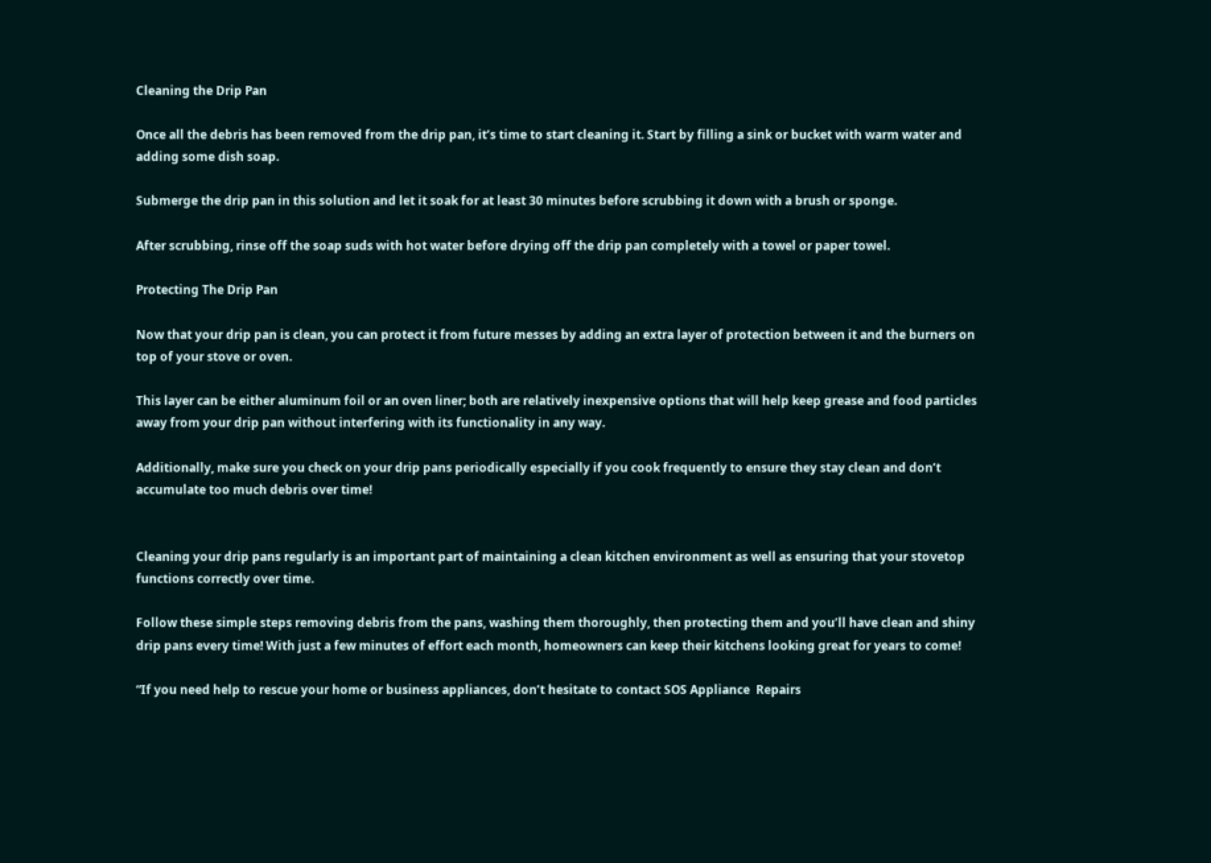Cleaning the Drip Pan

Once all the debris has been removed from the drip pan, it’s time to start cleaning it. Start by filling a sink or bucket with warm water and adding some dish soap.

Submerge the drip pan in this solution and let it soak for at least 30 minutes before scrubbing it down with a brush or sponge.

After scrubbing, rinse off the soap suds with hot water before drying off the drip pan completely with a towel or paper towel.

Protecting The Drip Pan

Now that your drip pan is clean, you can protect it from future messes by adding an extra layer of protection between it and the burners on top of your stove or oven.

This layer can be either aluminum foil or an oven liner; both are relatively inexpensive options that will help keep grease and food particles away from your drip pan without interfering with its functionality in any way.

Additionally, make sure you check on your drip pans periodically especially if you cook frequently to ensure they stay clean and don’t accumulate too much debris over time!


Cleaning your drip pans regularly is an important part of maintaining a clean kitchen environment as well as ensuring that your stovetop functions correctly over time.

Follow these simple steps removing debris from the pans, washing them thoroughly, then protecting them and you’ll have clean and shiny drip pans every time! With just a few minutes of effort each month, homeowners can keep their kitchens looking great for years to come!

“If you need help to rescue your home or business appliances, don’t hesitate to contact SOS Appliance  Repairs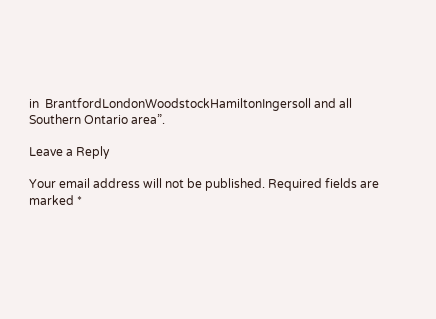in  BrantfordLondonWoodstockHamiltonIngersoll and all Southern Ontario area”.

Leave a Reply

Your email address will not be published. Required fields are marked *